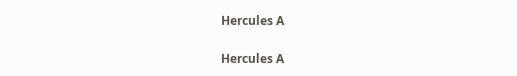Hercules A

Hercules A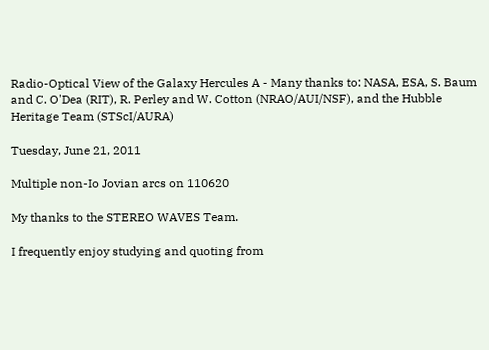Radio-Optical View of the Galaxy Hercules A - Many thanks to: NASA, ESA, S. Baum and C. O'Dea (RIT), R. Perley and W. Cotton (NRAO/AUI/NSF), and the Hubble Heritage Team (STScI/AURA)

Tuesday, June 21, 2011

Multiple non-Io Jovian arcs on 110620

My thanks to the STEREO WAVES Team.

I frequently enjoy studying and quoting from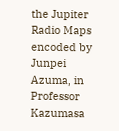the Jupiter Radio Maps encoded by Junpei Azuma, in Professor Kazumasa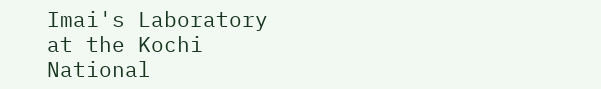Imai's Laboratory at the Kochi National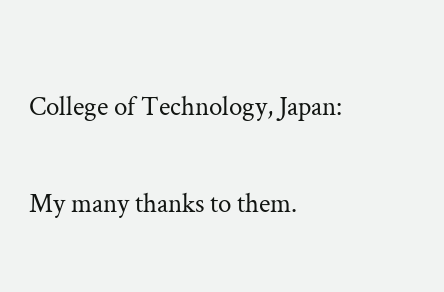College of Technology, Japan:


My many thanks to them.